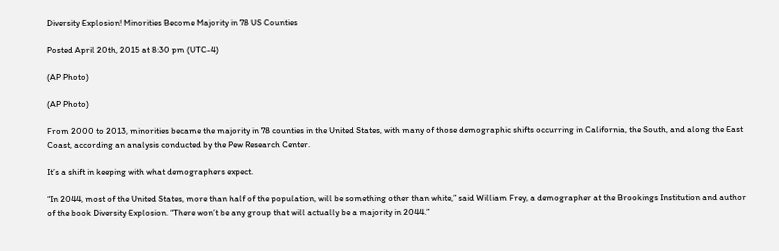Diversity Explosion! Minorities Become Majority in 78 US Counties

Posted April 20th, 2015 at 8:30 pm (UTC-4)

(AP Photo)

(AP Photo)

From 2000 to 2013, minorities became the majority in 78 counties in the United States, with many of those demographic shifts occurring in California, the South, and along the East Coast, according an analysis conducted by the Pew Research Center.

It’s a shift in keeping with what demographers expect.

“In 2044, most of the United States, more than half of the population, will be something other than white,” said William Frey, a demographer at the Brookings Institution and author of the book Diversity Explosion. “There won’t be any group that will actually be a majority in 2044.”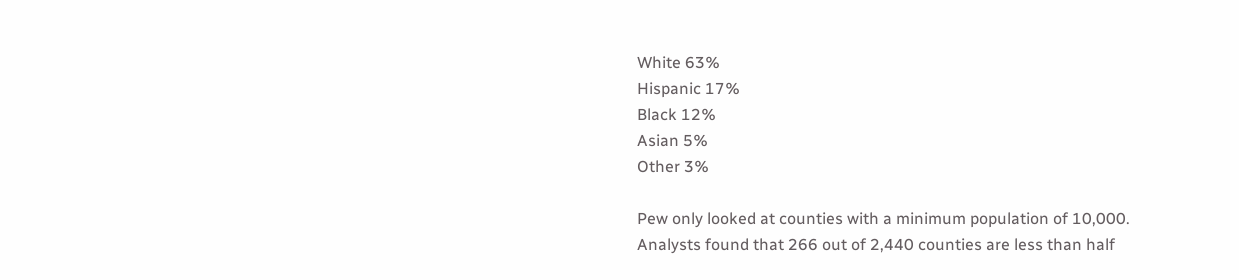White 63%
Hispanic 17%
Black 12%
Asian 5%
Other 3%

Pew only looked at counties with a minimum population of 10,000. Analysts found that 266 out of 2,440 counties are less than half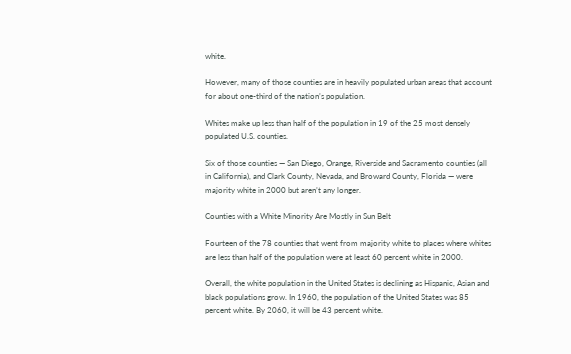white.

However, many of those counties are in heavily populated urban areas that account for about one-third of the nation’s population.

Whites make up less than half of the population in 19 of the 25 most densely populated U.S. counties.

Six of those counties — San Diego, Orange, Riverside and Sacramento counties (all in California), and Clark County, Nevada, and Broward County, Florida — were majority white in 2000 but aren’t any longer.

Counties with a White Minority Are Mostly in Sun Belt

Fourteen of the 78 counties that went from majority white to places where whites are less than half of the population were at least 60 percent white in 2000.

Overall, the white population in the United States is declining as Hispanic, Asian and black populations grow. In 1960, the population of the United States was 85 percent white. By 2060, it will be 43 percent white.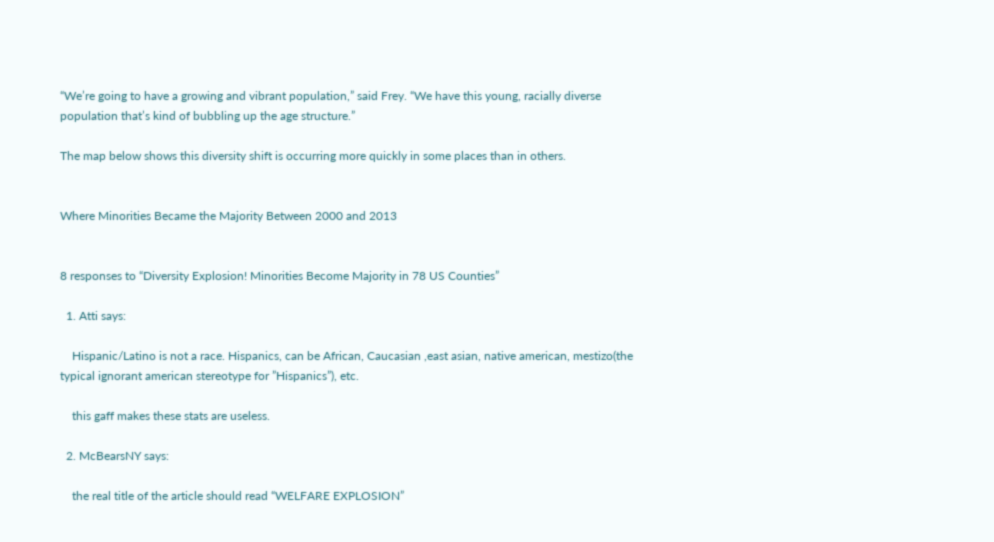“We’re going to have a growing and vibrant population,” said Frey. “We have this young, racially diverse population that’s kind of bubbling up the age structure.”

The map below shows this diversity shift is occurring more quickly in some places than in others.


Where Minorities Became the Majority Between 2000 and 2013


8 responses to “Diversity Explosion! Minorities Become Majority in 78 US Counties”

  1. Atti says:

    Hispanic/Latino is not a race. Hispanics, can be African, Caucasian ,east asian, native american, mestizo(the typical ignorant american stereotype for ”Hispanics”), etc.

    this gaff makes these stats are useless.

  2. McBearsNY says:

    the real title of the article should read “WELFARE EXPLOSION”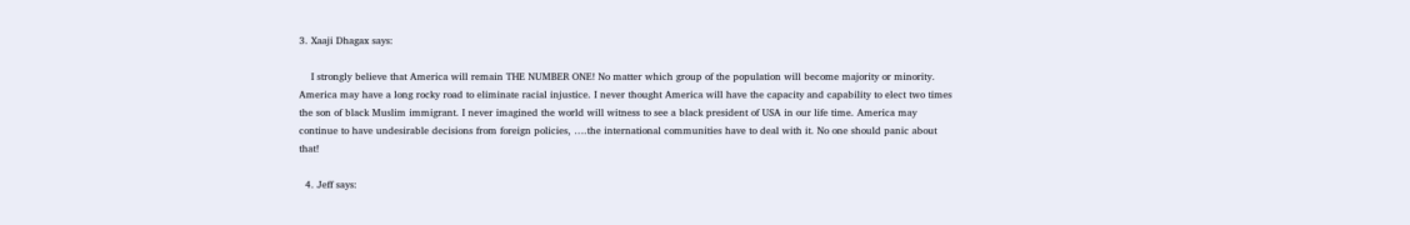3. Xaaji Dhagax says:

    I strongly believe that America will remain THE NUMBER ONE! No matter which group of the population will become majority or minority. America may have a long rocky road to eliminate racial injustice. I never thought America will have the capacity and capability to elect two times the son of black Muslim immigrant. I never imagined the world will witness to see a black president of USA in our life time. America may continue to have undesirable decisions from foreign policies, ….the international communities have to deal with it. No one should panic about that!

  4. Jeff says: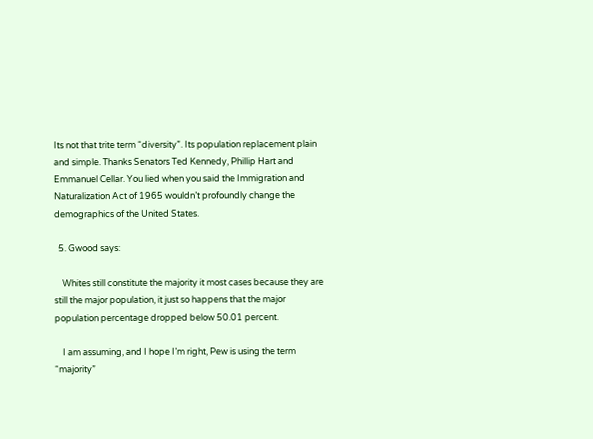Its not that trite term “diversity”. Its population replacement plain and simple. Thanks Senators Ted Kennedy, Phillip Hart and Emmanuel Cellar. You lied when you said the Immigration and Naturalization Act of 1965 wouldn’t profoundly change the demographics of the United States.

  5. Gwood says:

    Whites still constitute the majority it most cases because they are still the major population, it just so happens that the major population percentage dropped below 50.01 percent.

    I am assuming, and I hope I’m right, Pew is using the term “majority”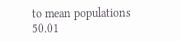to mean populations 50.01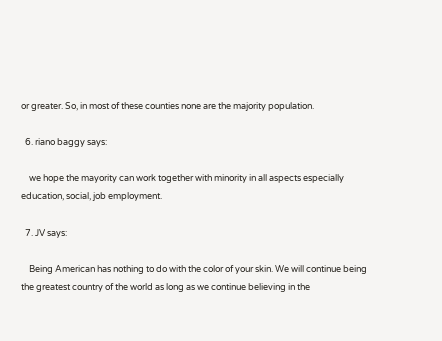or greater. So, in most of these counties none are the majority population.

  6. riano baggy says:

    we hope the mayority can work together with minority in all aspects especially education, social, job employment.

  7. JV says:

    Being American has nothing to do with the color of your skin. We will continue being the greatest country of the world as long as we continue believing in the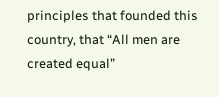principles that founded this country, that “All men are created equal”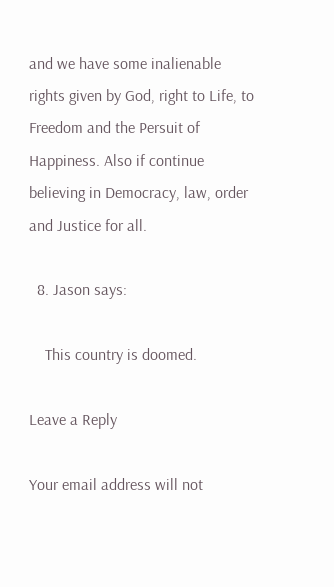and we have some inalienable rights given by God, right to Life, to Freedom and the Persuit of Happiness. Also if continue believing in Democracy, law, order and Justice for all.

  8. Jason says:

    This country is doomed.

Leave a Reply

Your email address will not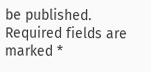be published. Required fields are marked *